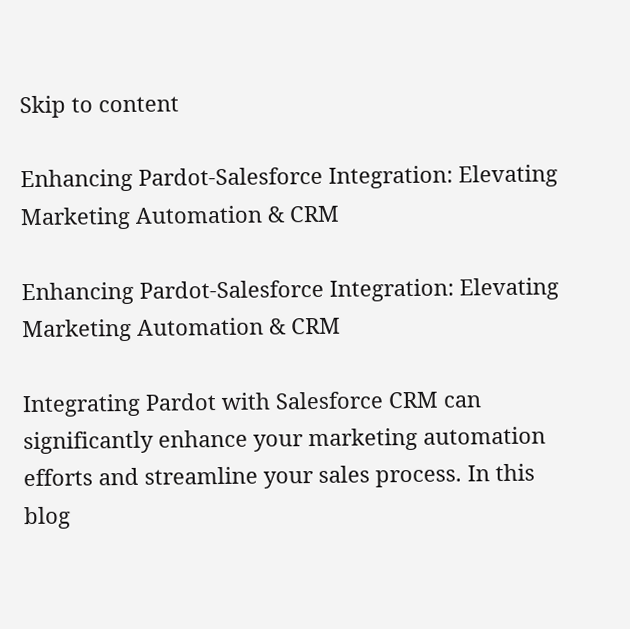Skip to content

Enhancing Pardot-Salesforce Integration: Elevating Marketing Automation & CRM

Enhancing Pardot-Salesforce Integration: Elevating Marketing Automation & CRM

Integrating Pardot with Salesforce CRM can significantly enhance your marketing automation efforts and streamline your sales process. In this blog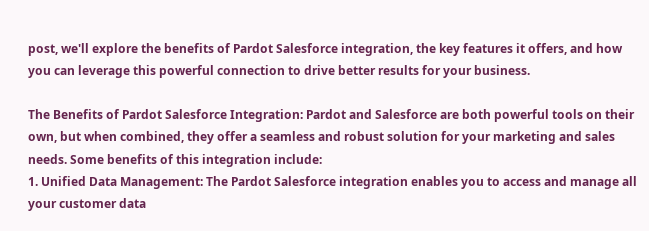post, we'll explore the benefits of Pardot Salesforce integration, the key features it offers, and how you can leverage this powerful connection to drive better results for your business.

The Benefits of Pardot Salesforce Integration: Pardot and Salesforce are both powerful tools on their own, but when combined, they offer a seamless and robust solution for your marketing and sales needs. Some benefits of this integration include:
1. Unified Data Management: The Pardot Salesforce integration enables you to access and manage all your customer data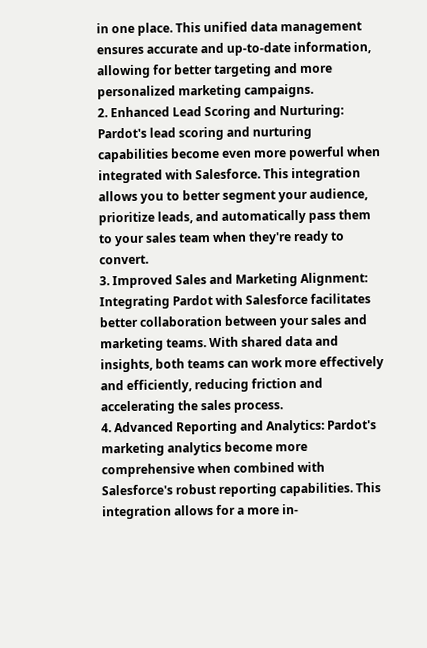in one place. This unified data management ensures accurate and up-to-date information, allowing for better targeting and more personalized marketing campaigns.
2. Enhanced Lead Scoring and Nurturing: Pardot's lead scoring and nurturing capabilities become even more powerful when integrated with Salesforce. This integration allows you to better segment your audience, prioritize leads, and automatically pass them to your sales team when they're ready to convert.
3. Improved Sales and Marketing Alignment: Integrating Pardot with Salesforce facilitates better collaboration between your sales and marketing teams. With shared data and insights, both teams can work more effectively and efficiently, reducing friction and accelerating the sales process.
4. Advanced Reporting and Analytics: Pardot's marketing analytics become more comprehensive when combined with Salesforce's robust reporting capabilities. This integration allows for a more in-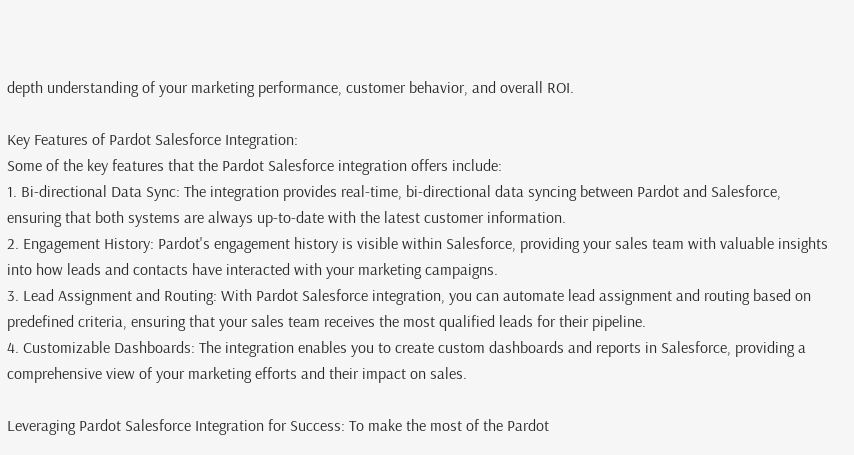depth understanding of your marketing performance, customer behavior, and overall ROI.

Key Features of Pardot Salesforce Integration:
Some of the key features that the Pardot Salesforce integration offers include:
1. Bi-directional Data Sync: The integration provides real-time, bi-directional data syncing between Pardot and Salesforce, ensuring that both systems are always up-to-date with the latest customer information.
2. Engagement History: Pardot's engagement history is visible within Salesforce, providing your sales team with valuable insights into how leads and contacts have interacted with your marketing campaigns.
3. Lead Assignment and Routing: With Pardot Salesforce integration, you can automate lead assignment and routing based on predefined criteria, ensuring that your sales team receives the most qualified leads for their pipeline.
4. Customizable Dashboards: The integration enables you to create custom dashboards and reports in Salesforce, providing a comprehensive view of your marketing efforts and their impact on sales.

Leveraging Pardot Salesforce Integration for Success: To make the most of the Pardot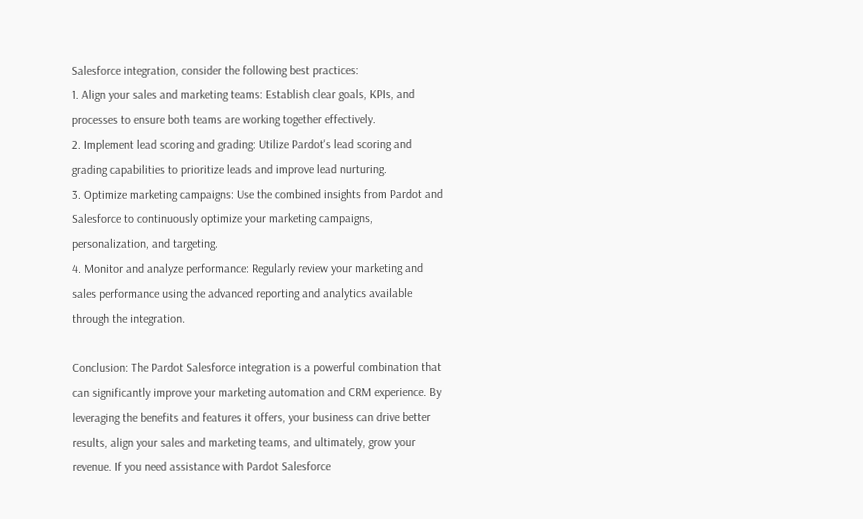Salesforce integration, consider the following best practices:
1. Align your sales and marketing teams: Establish clear goals, KPIs, and processes to ensure both teams are working together effectively.
2. Implement lead scoring and grading: Utilize Pardot's lead scoring and grading capabilities to prioritize leads and improve lead nurturing.
3. Optimize marketing campaigns: Use the combined insights from Pardot and Salesforce to continuously optimize your marketing campaigns, personalization, and targeting.
4. Monitor and analyze performance: Regularly review your marketing and sales performance using the advanced reporting and analytics available through the integration.

Conclusion: The Pardot Salesforce integration is a powerful combination that can significantly improve your marketing automation and CRM experience. By leveraging the benefits and features it offers, your business can drive better results, align your sales and marketing teams, and ultimately, grow your revenue. If you need assistance with Pardot Salesforce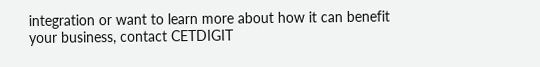integration or want to learn more about how it can benefit your business, contact CETDIGIT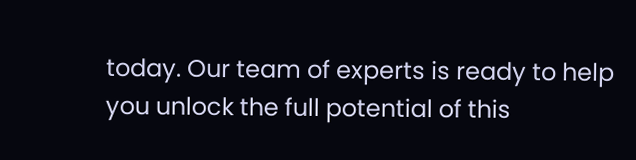today. Our team of experts is ready to help you unlock the full potential of this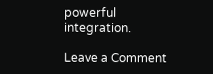powerful integration.

Leave a Comment